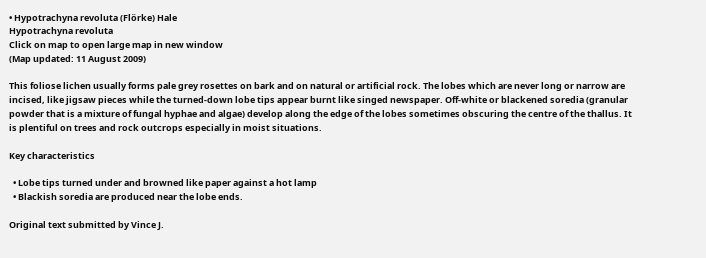• Hypotrachyna revoluta (Flörke) Hale
Hypotrachyna revoluta
Click on map to open large map in new window
(Map updated: 11 August 2009)

This foliose lichen usually forms pale grey rosettes on bark and on natural or artificial rock. The lobes which are never long or narrow are incised, like jigsaw pieces while the turned-down lobe tips appear burnt like singed newspaper. Off-white or blackened soredia (granular powder that is a mixture of fungal hyphae and algae) develop along the edge of the lobes sometimes obscuring the centre of the thallus. It is plentiful on trees and rock outcrops especially in moist situations.

Key characteristics

  • Lobe tips turned under and browned like paper against a hot lamp
  • Blackish soredia are produced near the lobe ends.

Original text submitted by Vince J.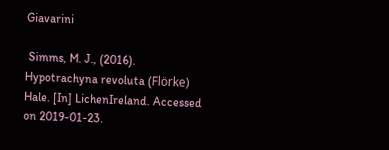Giavarini

 Simms, M. J., (2016). Hypotrachyna revoluta (Flörke) Hale. [In] LichenIreland. Accessed on 2019-01-23.